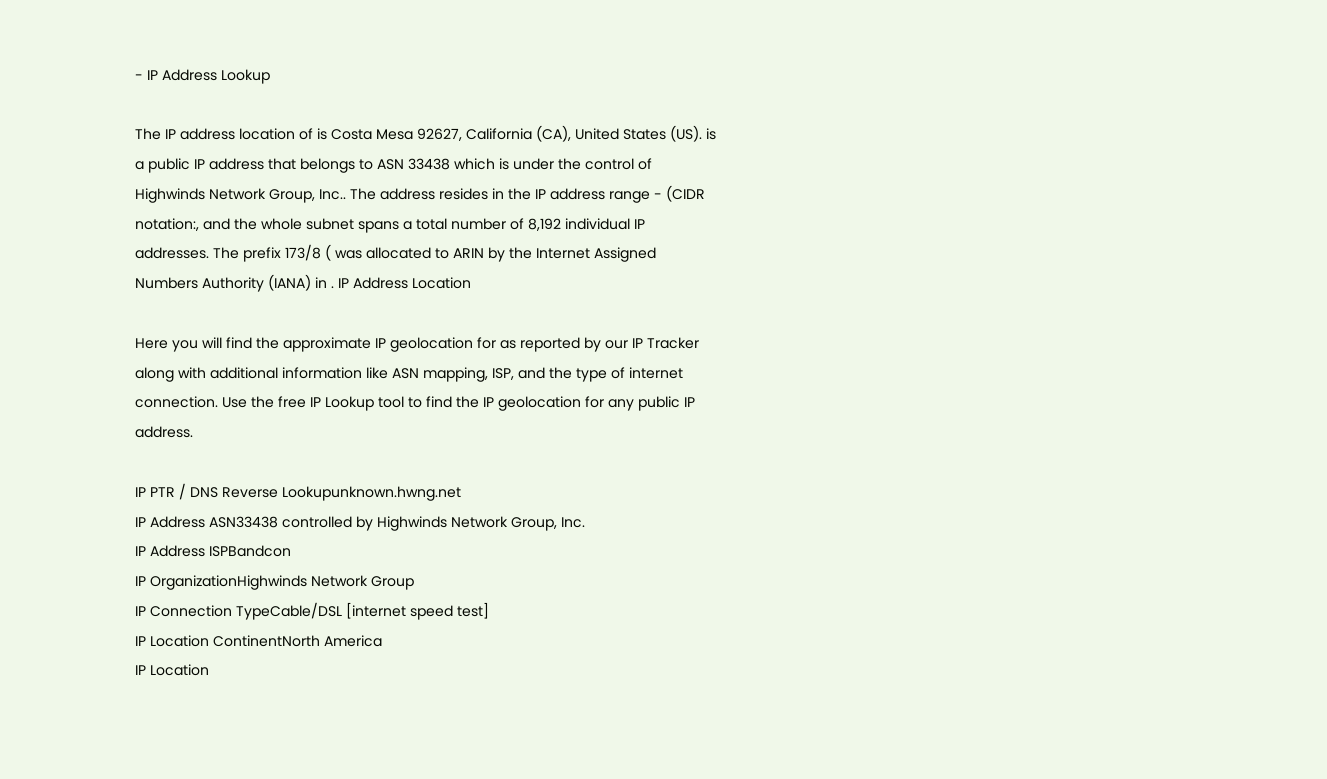- IP Address Lookup

The IP address location of is Costa Mesa 92627, California (CA), United States (US). is a public IP address that belongs to ASN 33438 which is under the control of Highwinds Network Group, Inc.. The address resides in the IP address range - (CIDR notation:, and the whole subnet spans a total number of 8,192 individual IP addresses. The prefix 173/8 ( was allocated to ARIN by the Internet Assigned Numbers Authority (IANA) in . IP Address Location

Here you will find the approximate IP geolocation for as reported by our IP Tracker along with additional information like ASN mapping, ISP, and the type of internet connection. Use the free IP Lookup tool to find the IP geolocation for any public IP address.

IP PTR / DNS Reverse Lookupunknown.hwng.net
IP Address ASN33438 controlled by Highwinds Network Group, Inc.
IP Address ISPBandcon
IP OrganizationHighwinds Network Group
IP Connection TypeCable/DSL [internet speed test]
IP Location ContinentNorth America
IP Location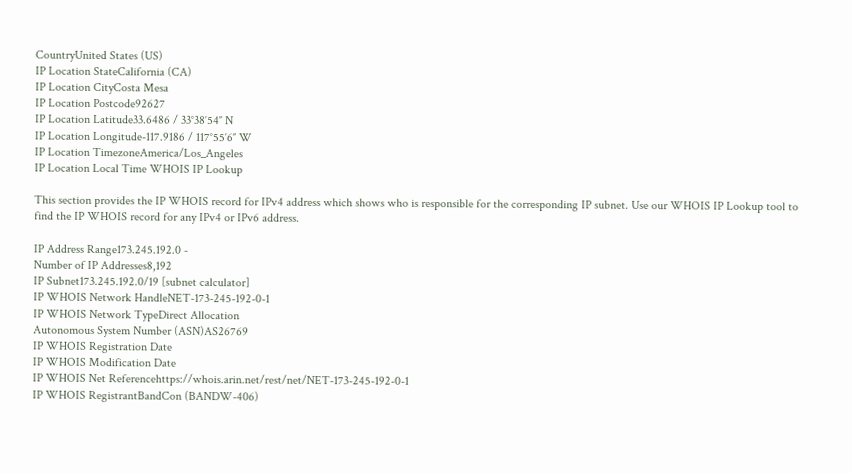CountryUnited States (US)
IP Location StateCalifornia (CA)
IP Location CityCosta Mesa
IP Location Postcode92627
IP Location Latitude33.6486 / 33°38′54″ N
IP Location Longitude-117.9186 / 117°55′6″ W
IP Location TimezoneAmerica/Los_Angeles
IP Location Local Time WHOIS IP Lookup

This section provides the IP WHOIS record for IPv4 address which shows who is responsible for the corresponding IP subnet. Use our WHOIS IP Lookup tool to find the IP WHOIS record for any IPv4 or IPv6 address.

IP Address Range173.245.192.0 -
Number of IP Addresses8,192
IP Subnet173.245.192.0/19 [subnet calculator]
IP WHOIS Network HandleNET-173-245-192-0-1
IP WHOIS Network TypeDirect Allocation
Autonomous System Number (ASN)AS26769
IP WHOIS Registration Date
IP WHOIS Modification Date
IP WHOIS Net Referencehttps://whois.arin.net/rest/net/NET-173-245-192-0-1
IP WHOIS RegistrantBandCon (BANDW-406)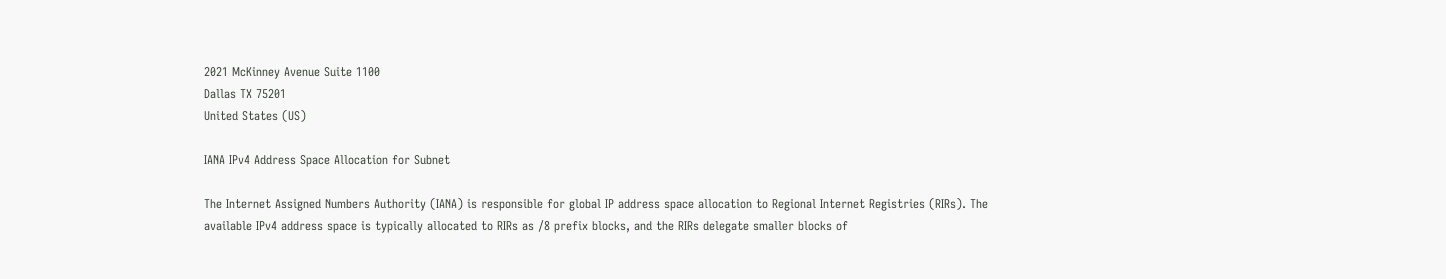2021 McKinney Avenue Suite 1100
Dallas TX 75201
United States (US)

IANA IPv4 Address Space Allocation for Subnet

The Internet Assigned Numbers Authority (IANA) is responsible for global IP address space allocation to Regional Internet Registries (RIRs). The available IPv4 address space is typically allocated to RIRs as /8 prefix blocks, and the RIRs delegate smaller blocks of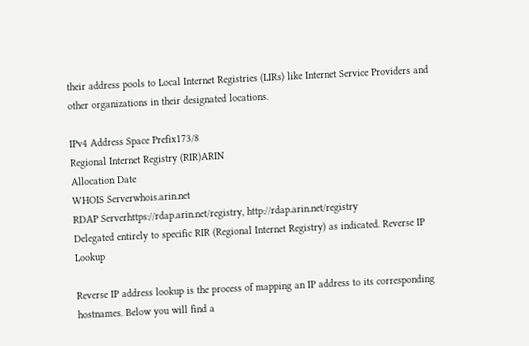their address pools to Local Internet Registries (LIRs) like Internet Service Providers and other organizations in their designated locations.

IPv4 Address Space Prefix173/8
Regional Internet Registry (RIR)ARIN
Allocation Date
WHOIS Serverwhois.arin.net
RDAP Serverhttps://rdap.arin.net/registry, http://rdap.arin.net/registry
Delegated entirely to specific RIR (Regional Internet Registry) as indicated. Reverse IP Lookup

Reverse IP address lookup is the process of mapping an IP address to its corresponding hostnames. Below you will find a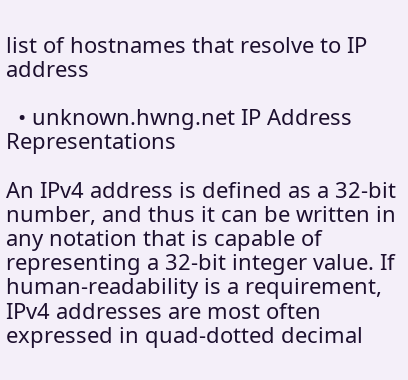list of hostnames that resolve to IP address

  • unknown.hwng.net IP Address Representations

An IPv4 address is defined as a 32-bit number, and thus it can be written in any notation that is capable of representing a 32-bit integer value. If human-readability is a requirement, IPv4 addresses are most often expressed in quad-dotted decimal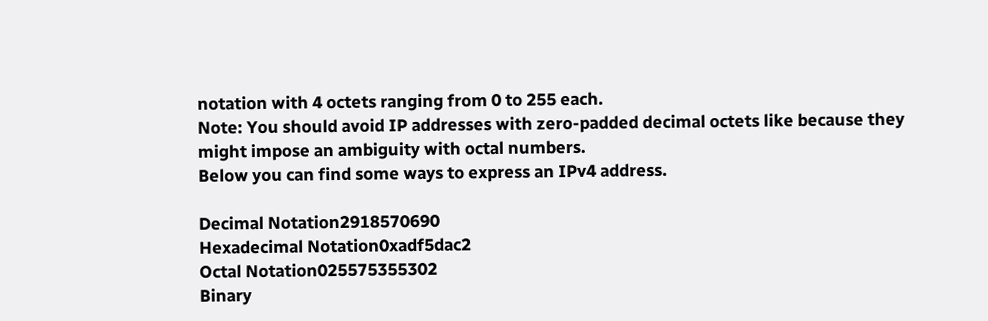notation with 4 octets ranging from 0 to 255 each.
Note: You should avoid IP addresses with zero-padded decimal octets like because they might impose an ambiguity with octal numbers.
Below you can find some ways to express an IPv4 address.

Decimal Notation2918570690
Hexadecimal Notation0xadf5dac2
Octal Notation025575355302
Binary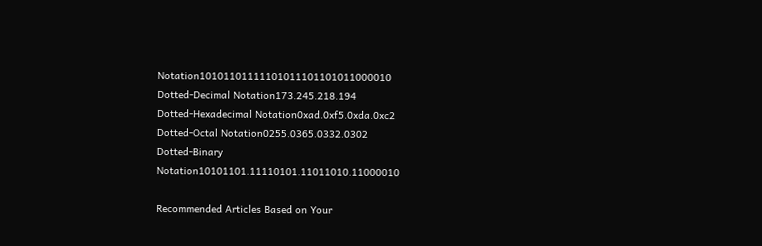Notation10101101111101011101101011000010
Dotted-Decimal Notation173.245.218.194
Dotted-Hexadecimal Notation0xad.0xf5.0xda.0xc2
Dotted-Octal Notation0255.0365.0332.0302
Dotted-Binary Notation10101101.11110101.11011010.11000010

Recommended Articles Based on Your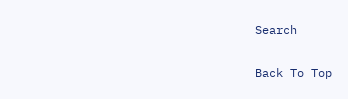Search


Back To Top